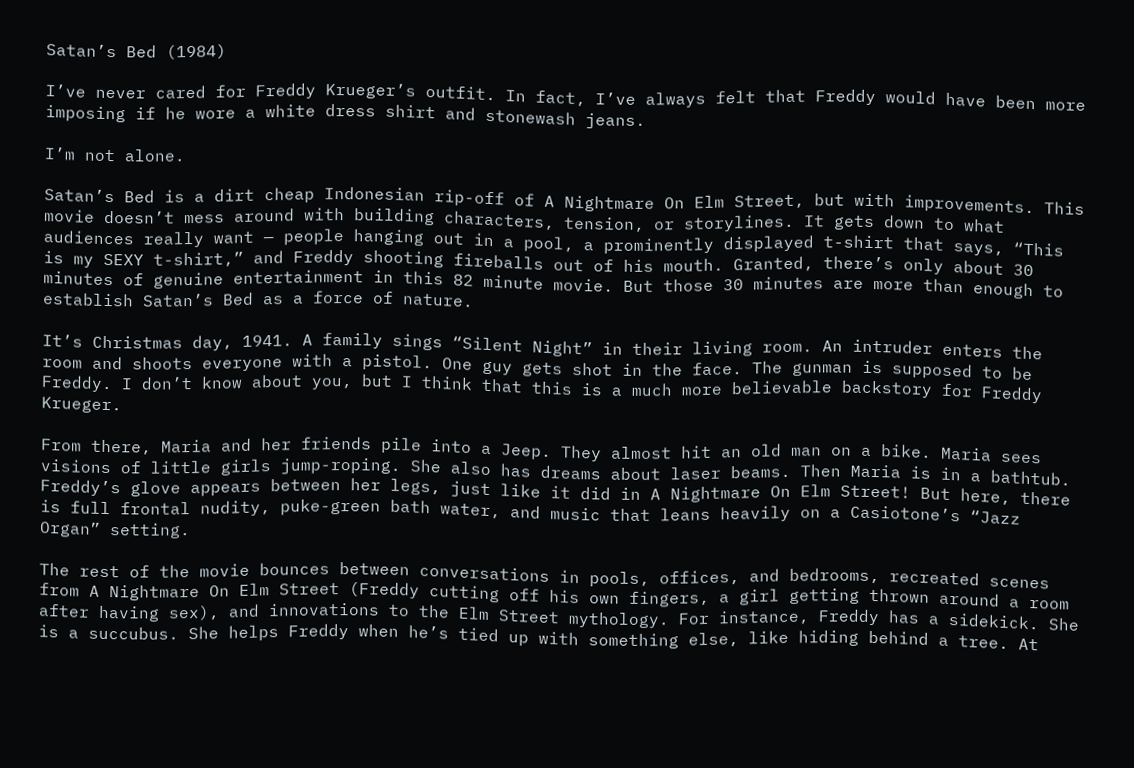Satan’s Bed (1984)

I’ve never cared for Freddy Krueger’s outfit. In fact, I’ve always felt that Freddy would have been more imposing if he wore a white dress shirt and stonewash jeans.

I’m not alone.

Satan’s Bed is a dirt cheap Indonesian rip-off of A Nightmare On Elm Street, but with improvements. This movie doesn’t mess around with building characters, tension, or storylines. It gets down to what audiences really want — people hanging out in a pool, a prominently displayed t-shirt that says, “This is my SEXY t-shirt,” and Freddy shooting fireballs out of his mouth. Granted, there’s only about 30 minutes of genuine entertainment in this 82 minute movie. But those 30 minutes are more than enough to establish Satan’s Bed as a force of nature.

It’s Christmas day, 1941. A family sings “Silent Night” in their living room. An intruder enters the room and shoots everyone with a pistol. One guy gets shot in the face. The gunman is supposed to be Freddy. I don’t know about you, but I think that this is a much more believable backstory for Freddy Krueger.

From there, Maria and her friends pile into a Jeep. They almost hit an old man on a bike. Maria sees visions of little girls jump-roping. She also has dreams about laser beams. Then Maria is in a bathtub. Freddy’s glove appears between her legs, just like it did in A Nightmare On Elm Street! But here, there is full frontal nudity, puke-green bath water, and music that leans heavily on a Casiotone’s “Jazz Organ” setting.

The rest of the movie bounces between conversations in pools, offices, and bedrooms, recreated scenes from A Nightmare On Elm Street (Freddy cutting off his own fingers, a girl getting thrown around a room after having sex), and innovations to the Elm Street mythology. For instance, Freddy has a sidekick. She is a succubus. She helps Freddy when he’s tied up with something else, like hiding behind a tree. At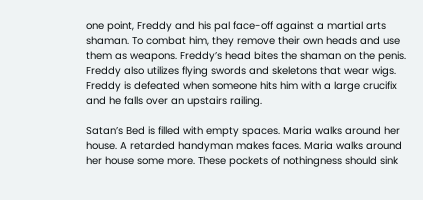one point, Freddy and his pal face-off against a martial arts shaman. To combat him, they remove their own heads and use them as weapons. Freddy’s head bites the shaman on the penis. Freddy also utilizes flying swords and skeletons that wear wigs. Freddy is defeated when someone hits him with a large crucifix and he falls over an upstairs railing.

Satan’s Bed is filled with empty spaces. Maria walks around her house. A retarded handyman makes faces. Maria walks around her house some more. These pockets of nothingness should sink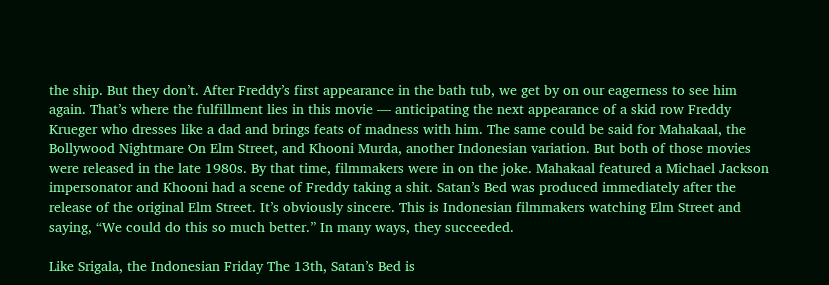the ship. But they don’t. After Freddy’s first appearance in the bath tub, we get by on our eagerness to see him again. That’s where the fulfillment lies in this movie — anticipating the next appearance of a skid row Freddy Krueger who dresses like a dad and brings feats of madness with him. The same could be said for Mahakaal, the Bollywood Nightmare On Elm Street, and Khooni Murda, another Indonesian variation. But both of those movies were released in the late 1980s. By that time, filmmakers were in on the joke. Mahakaal featured a Michael Jackson impersonator and Khooni had a scene of Freddy taking a shit. Satan’s Bed was produced immediately after the release of the original Elm Street. It’s obviously sincere. This is Indonesian filmmakers watching Elm Street and saying, “We could do this so much better.” In many ways, they succeeded.

Like Srigala, the Indonesian Friday The 13th, Satan’s Bed is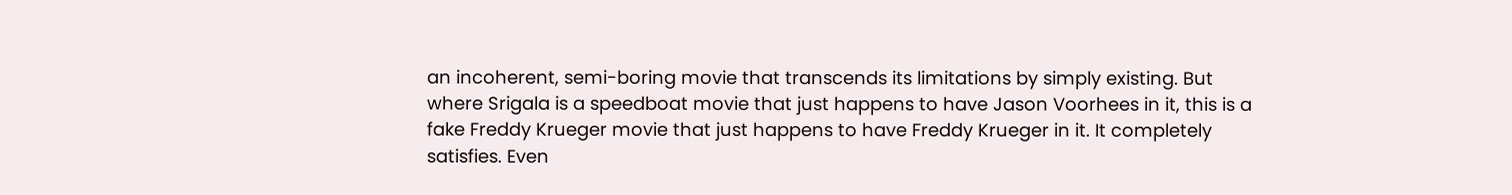an incoherent, semi-boring movie that transcends its limitations by simply existing. But where Srigala is a speedboat movie that just happens to have Jason Voorhees in it, this is a fake Freddy Krueger movie that just happens to have Freddy Krueger in it. It completely satisfies. Even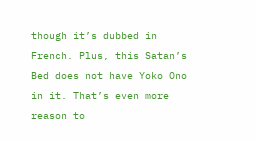though it’s dubbed in French. Plus, this Satan’s Bed does not have Yoko Ono in it. That’s even more reason to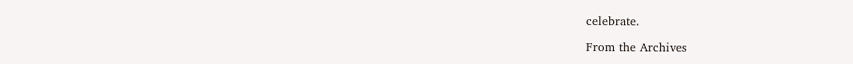celebrate.

From the Archives